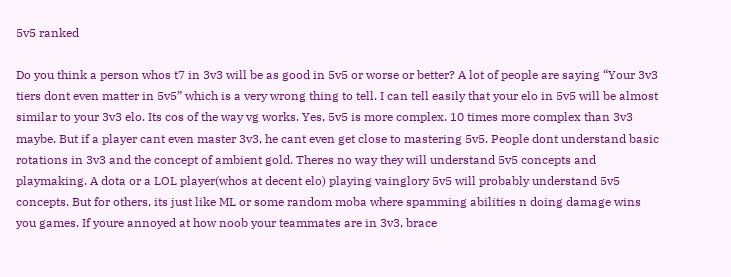5v5 ranked

Do you think a person whos t7 in 3v3 will be as good in 5v5 or worse or better? A lot of people are saying “Your 3v3 tiers dont even matter in 5v5” which is a very wrong thing to tell. I can tell easily that your elo in 5v5 will be almost similar to your 3v3 elo. Its cos of the way vg works. Yes, 5v5 is more complex. 10 times more complex than 3v3 maybe. But if a player cant even master 3v3, he cant even get close to mastering 5v5. People dont understand basic rotations in 3v3 and the concept of ambient gold. Theres no way they will understand 5v5 concepts and playmaking. A dota or a LOL player(whos at decent elo) playing vainglory 5v5 will probably understand 5v5 concepts. But for others, its just like ML or some random moba where spamming abilities n doing damage wins you games. If youre annoyed at how noob your teammates are in 3v3, brace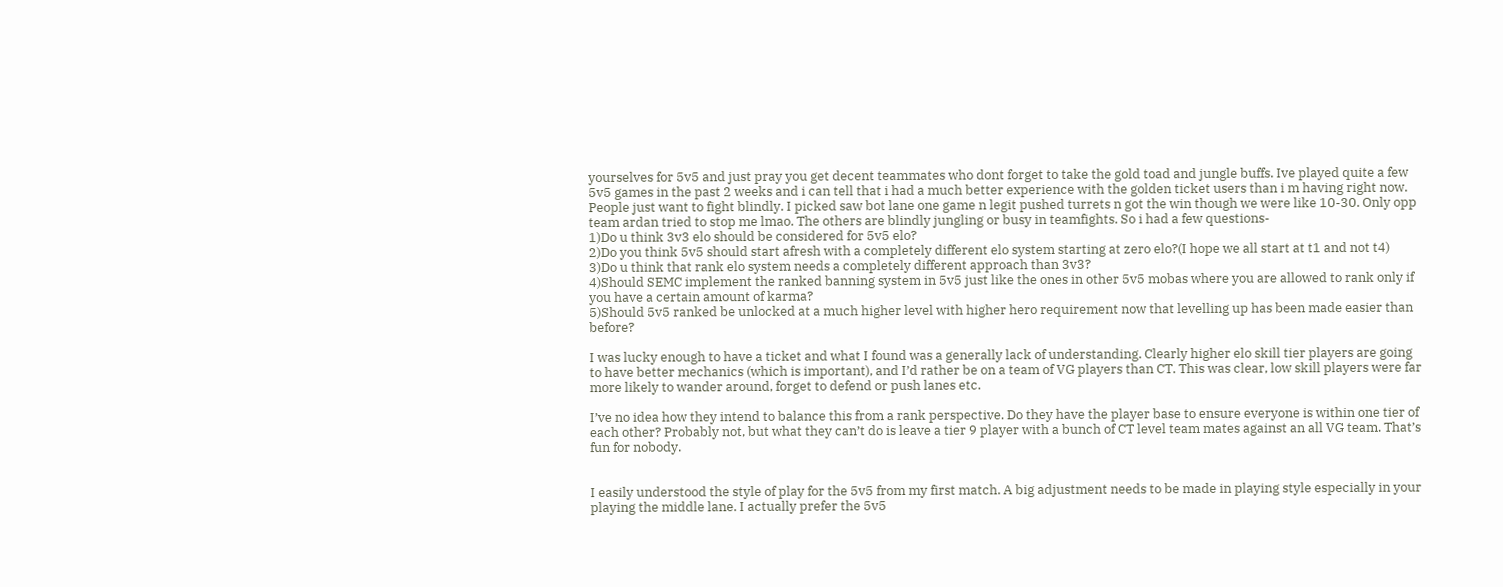yourselves for 5v5 and just pray you get decent teammates who dont forget to take the gold toad and jungle buffs. Ive played quite a few 5v5 games in the past 2 weeks and i can tell that i had a much better experience with the golden ticket users than i m having right now. People just want to fight blindly. I picked saw bot lane one game n legit pushed turrets n got the win though we were like 10-30. Only opp team ardan tried to stop me lmao. The others are blindly jungling or busy in teamfights. So i had a few questions-
1)Do u think 3v3 elo should be considered for 5v5 elo?
2)Do you think 5v5 should start afresh with a completely different elo system starting at zero elo?(I hope we all start at t1 and not t4)
3)Do u think that rank elo system needs a completely different approach than 3v3?
4)Should SEMC implement the ranked banning system in 5v5 just like the ones in other 5v5 mobas where you are allowed to rank only if you have a certain amount of karma?
5)Should 5v5 ranked be unlocked at a much higher level with higher hero requirement now that levelling up has been made easier than before?

I was lucky enough to have a ticket and what I found was a generally lack of understanding. Clearly higher elo skill tier players are going to have better mechanics (which is important), and I’d rather be on a team of VG players than CT. This was clear, low skill players were far more likely to wander around, forget to defend or push lanes etc.

I’ve no idea how they intend to balance this from a rank perspective. Do they have the player base to ensure everyone is within one tier of each other? Probably not, but what they can’t do is leave a tier 9 player with a bunch of CT level team mates against an all VG team. That’s fun for nobody.


I easily understood the style of play for the 5v5 from my first match. A big adjustment needs to be made in playing style especially in your playing the middle lane. I actually prefer the 5v5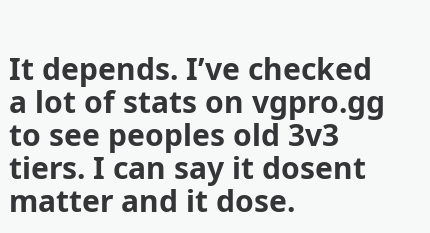It depends. I’ve checked a lot of stats on vgpro.gg to see peoples old 3v3 tiers. I can say it dosent matter and it dose.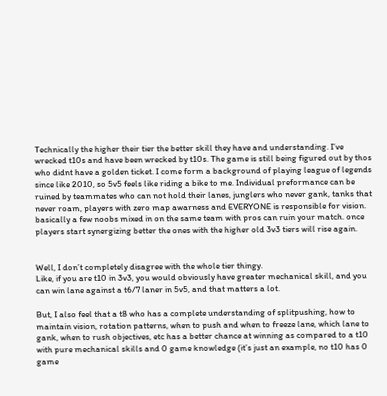Technically the higher their tier the better skill they have and understanding. I’ve wrecked t10s and have been wrecked by t10s. The game is still being figured out by thos who didnt have a golden ticket. I come form a background of playing league of legends since like 2010, so 5v5 feels like riding a bike to me. Individual preformance can be ruined by teammates who can not hold their lanes, junglers who never gank, tanks that never roam, players with zero map awarness and EVERYONE is responsible for vision. basically a few noobs mixed in on the same team with pros can ruin your match. once players start synergizing better the ones with the higher old 3v3 tiers will rise again.


Well, I don’t completely disagree with the whole tier thingy.
Like, if you are t10 in 3v3, you would obviously have greater mechanical skill, and you can win lane against a t6/7 laner in 5v5, and that matters a lot.

But, I also feel that a t8 who has a complete understanding of splitpushing, how to maintain vision, rotation patterns, when to push and when to freeze lane, which lane to gank, when to rush objectives, etc has a better chance at winning as compared to a t10 with pure mechanical skills and 0 game knowledge (it’s just an example, no t10 has 0 game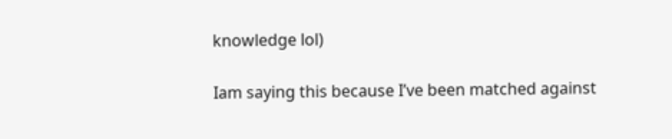knowledge lol)

Iam saying this because I’ve been matched against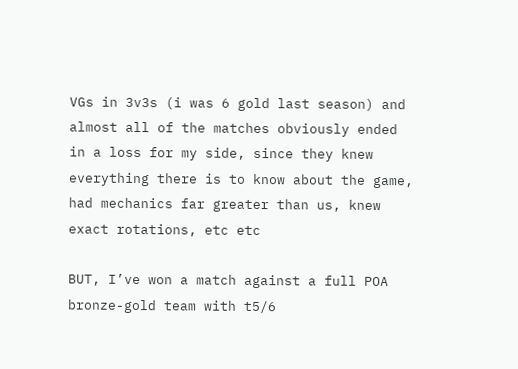VGs in 3v3s (i was 6 gold last season) and almost all of the matches obviously ended in a loss for my side, since they knew everything there is to know about the game, had mechanics far greater than us, knew exact rotations, etc etc

BUT, I’ve won a match against a full POA bronze-gold team with t5/6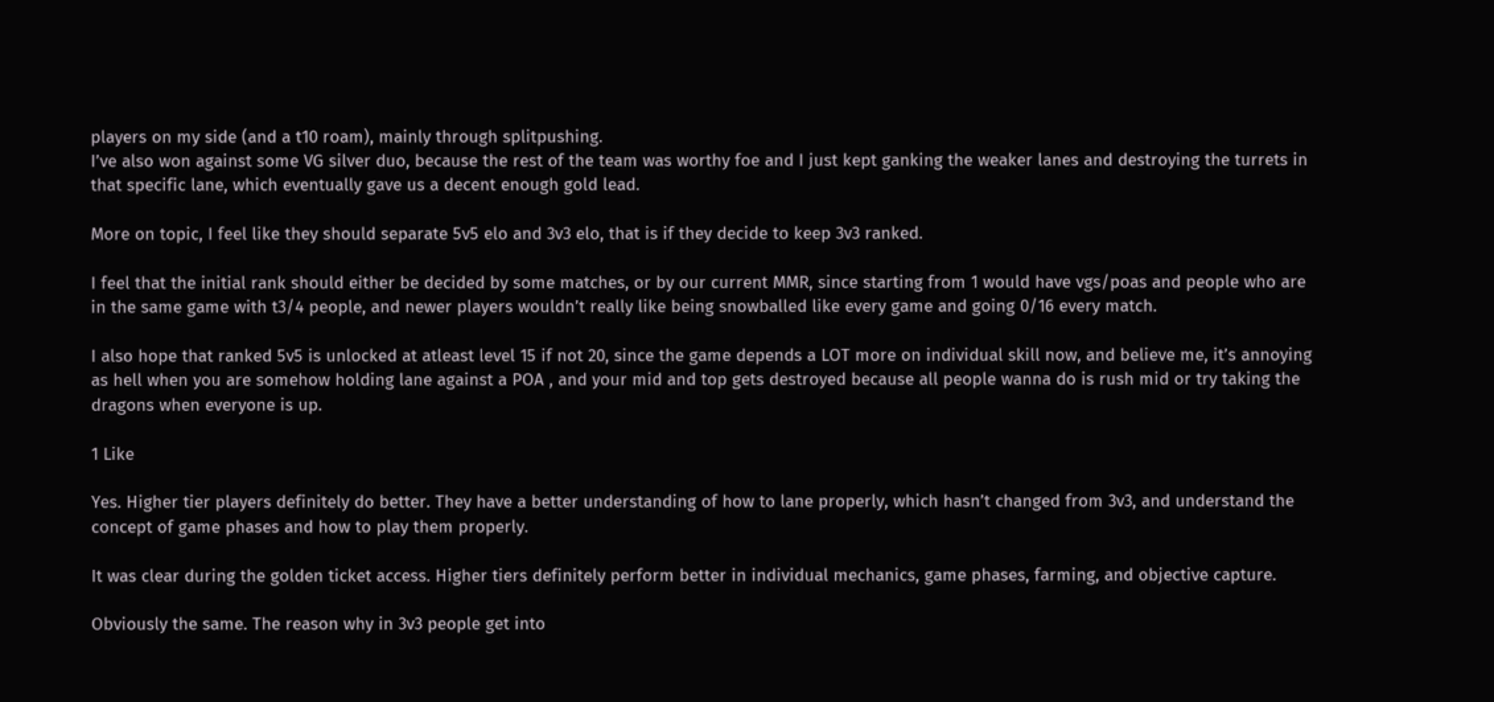players on my side (and a t10 roam), mainly through splitpushing.
I’ve also won against some VG silver duo, because the rest of the team was worthy foe and I just kept ganking the weaker lanes and destroying the turrets in that specific lane, which eventually gave us a decent enough gold lead.

More on topic, I feel like they should separate 5v5 elo and 3v3 elo, that is if they decide to keep 3v3 ranked.

I feel that the initial rank should either be decided by some matches, or by our current MMR, since starting from 1 would have vgs/poas and people who are in the same game with t3/4 people, and newer players wouldn’t really like being snowballed like every game and going 0/16 every match.

I also hope that ranked 5v5 is unlocked at atleast level 15 if not 20, since the game depends a LOT more on individual skill now, and believe me, it’s annoying as hell when you are somehow holding lane against a POA , and your mid and top gets destroyed because all people wanna do is rush mid or try taking the dragons when everyone is up.

1 Like

Yes. Higher tier players definitely do better. They have a better understanding of how to lane properly, which hasn’t changed from 3v3, and understand the concept of game phases and how to play them properly.

It was clear during the golden ticket access. Higher tiers definitely perform better in individual mechanics, game phases, farming, and objective capture.

Obviously the same. The reason why in 3v3 people get into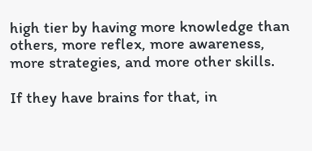high tier by having more knowledge than others, more reflex, more awareness, more strategies, and more other skills.

If they have brains for that, in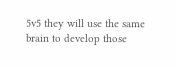5v5 they will use the same brain to develop those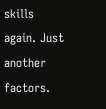skills again. Just another factors.